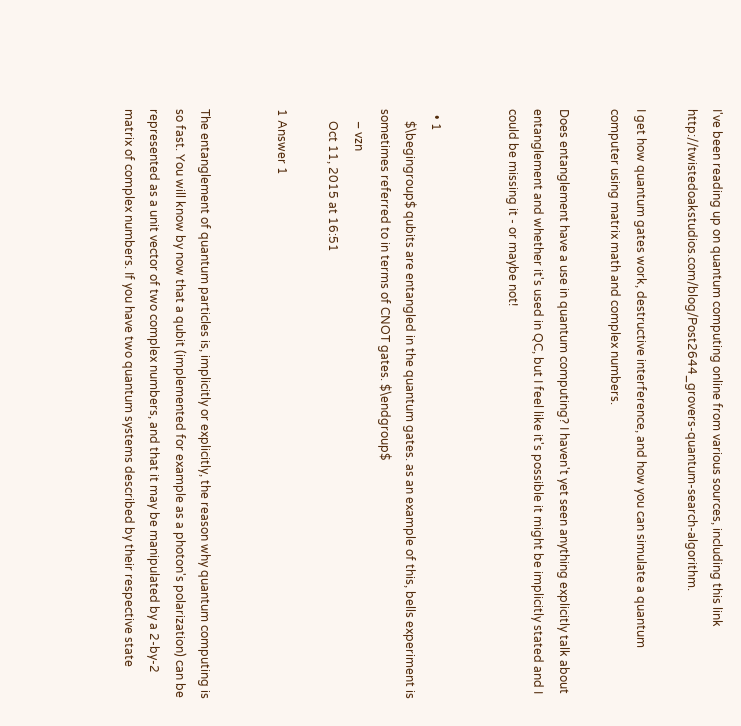I've been reading up on quantum computing online from various sources, including this link http://twistedoakstudios.com/blog/Post2644_grovers-quantum-search-algorithm.

I get how quantum gates work, destructive interference, and how you can simulate a quantum computer using matrix math and complex numbers.

Does entanglement have a use in quantum computing? I haven't yet seen anything explicitly talk about entanglement and whether it's used in QC, but I feel like it's possible it might be implicitly stated and I could be missing it - or maybe not!


  • 1
    $\begingroup$ qubits are entangled in the quantum gates. as an example of this, bells experiment is sometimes referred to in terms of CNOT gates. $\endgroup$
    – vzn
    Oct 11, 2015 at 16:51

1 Answer 1


The entanglement of quantum particles is, implicitly or explicitly, the reason why quantum computing is so fast. You will know by now that a qubit (implemented for example as a photon's polarization) can be represented as a unit vector of two complex numbers, and that it may be manipulated by a 2-by-2 matrix of complex numbers. If you have two quantum systems described by their respective state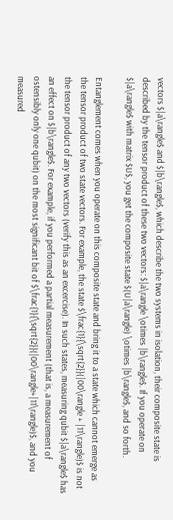vectors $|a\rangle$ and $|b\rangle$, which describe the two systems in isolation, their composite state is described by the tensor product of these two vectors: $|a\rangle \otimes |b\rangle$. If you operate on $|a\rangle$ with matrix $U$, you get the composite state $(U|a\rangle) \otimes |b\rangle$, and so forth.

Entanglement comes when you operate on this composite state and bring it to a state which cannot emerge as the tensor product of two state vectors. For example, the state $\frac{1}{\sqrt{2}}(|00\rangle + |11\rangle)$ is not the tensor product of any two vectors (verify this as an excercise). In such states, measuring qubit $|a\rangle$ has an effect on $|b\rangle$. For example, if you performed a partial measurement (that is, a measurement of ostensibly only one qubit) on the most significant bit of $\frac{1}{\sqrt{2}}(|00\rangle+|11\rangle)$, and you measured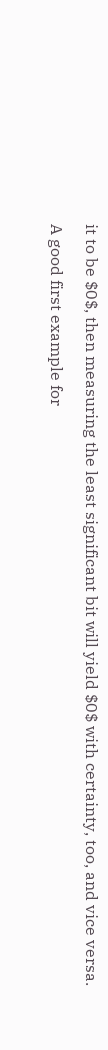it to be $0$, then measuring the least significant bit will yield $0$ with certainty, too, and vice versa.

A good first example for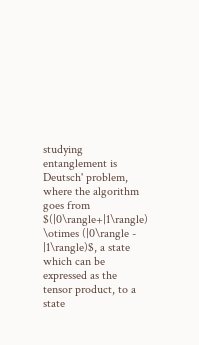studying entanglement is Deutsch' problem, where the algorithm goes from $(|0\rangle+|1\rangle) \otimes (|0\rangle - |1\rangle)$, a state which can be expressed as the tensor product, to a state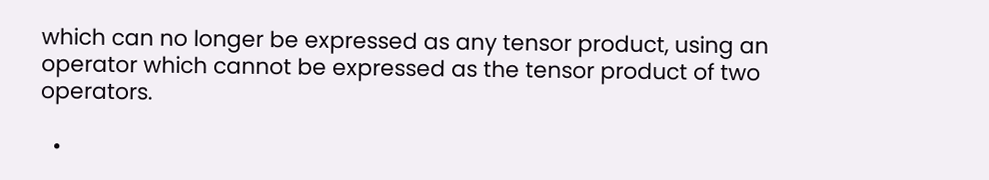which can no longer be expressed as any tensor product, using an operator which cannot be expressed as the tensor product of two operators.

  •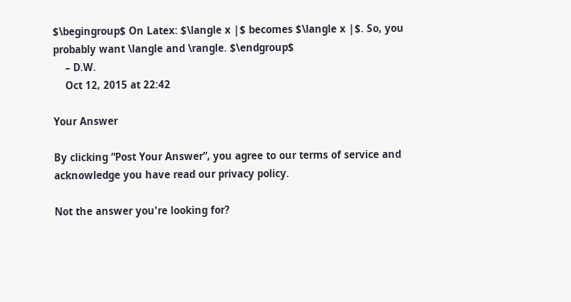$\begingroup$ On Latex: $\langle x |$ becomes $\langle x |$. So, you probably want \langle and \rangle. $\endgroup$
    – D.W.
    Oct 12, 2015 at 22:42

Your Answer

By clicking “Post Your Answer”, you agree to our terms of service and acknowledge you have read our privacy policy.

Not the answer you're looking for?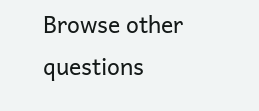Browse other questions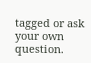tagged or ask your own question.